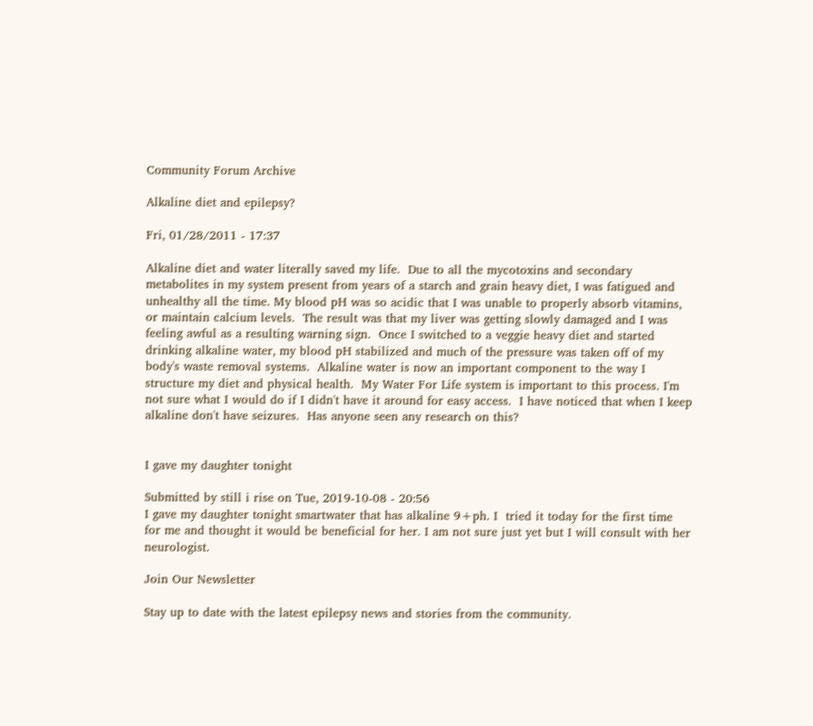Community Forum Archive

Alkaline diet and epilepsy?

Fri, 01/28/2011 - 17:37

Alkaline diet and water literally saved my life.  Due to all the mycotoxins and secondary metabolites in my system present from years of a starch and grain heavy diet, I was fatigued and unhealthy all the time. My blood pH was so acidic that I was unable to properly absorb vitamins, or maintain calcium levels.  The result was that my liver was getting slowly damaged and I was feeling awful as a resulting warning sign.  Once I switched to a veggie heavy diet and started drinking alkaline water, my blood pH stabilized and much of the pressure was taken off of my body's waste removal systems.  Alkaline water is now an important component to the way I structure my diet and physical health.  My Water For Life system is important to this process. I'm not sure what I would do if I didn't have it around for easy access.  I have noticed that when I keep alkaline don't have seizures.  Has anyone seen any research on this?


I gave my daughter tonight

Submitted by still i rise on Tue, 2019-10-08 - 20:56
I gave my daughter tonight smartwater that has alkaline 9+ph. I  tried it today for the first time for me and thought it would be beneficial for her. I am not sure just yet but I will consult with her neurologist.

Join Our Newsletter

Stay up to date with the latest epilepsy news and stories from the community.